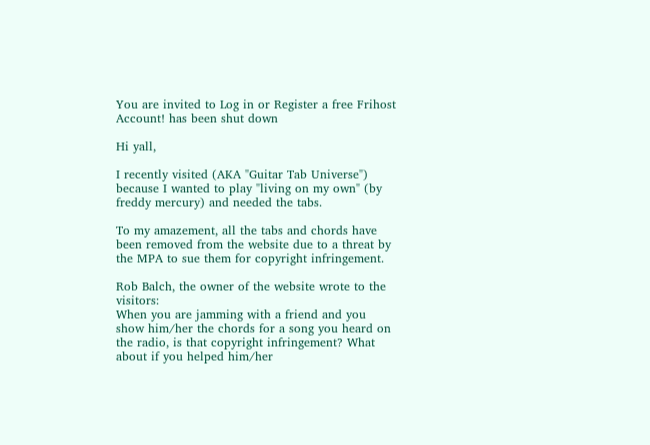You are invited to Log in or Register a free Frihost Account! has been shut down

Hi yall,

I recently visited (AKA "Guitar Tab Universe") because I wanted to play "living on my own" (by freddy mercury) and needed the tabs.

To my amazement, all the tabs and chords have been removed from the website due to a threat by the MPA to sue them for copyright infringement.

Rob Balch, the owner of the website wrote to the visitors:
When you are jamming with a friend and you show him/her the chords for a song you heard on the radio, is that copyright infringement? What about if you helped him/her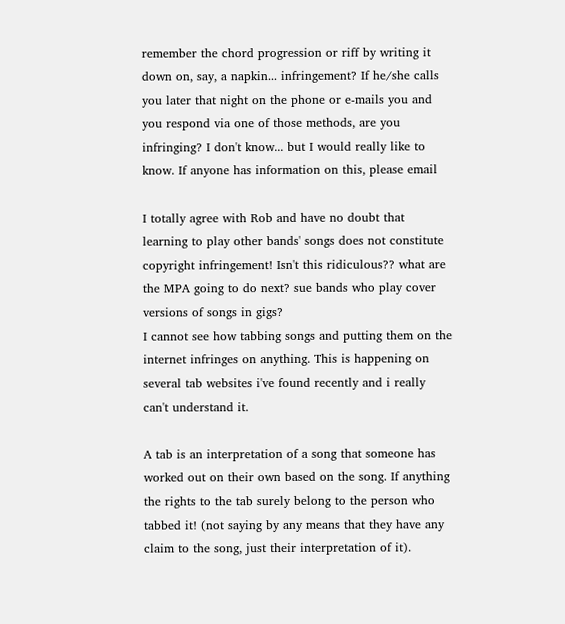remember the chord progression or riff by writing it down on, say, a napkin... infringement? If he/she calls you later that night on the phone or e-mails you and you respond via one of those methods, are you infringing? I don't know... but I would really like to know. If anyone has information on this, please email

I totally agree with Rob and have no doubt that learning to play other bands' songs does not constitute copyright infringement! Isn't this ridiculous?? what are the MPA going to do next? sue bands who play cover versions of songs in gigs?
I cannot see how tabbing songs and putting them on the internet infringes on anything. This is happening on several tab websites i've found recently and i really can't understand it.

A tab is an interpretation of a song that someone has worked out on their own based on the song. If anything the rights to the tab surely belong to the person who tabbed it! (not saying by any means that they have any claim to the song, just their interpretation of it).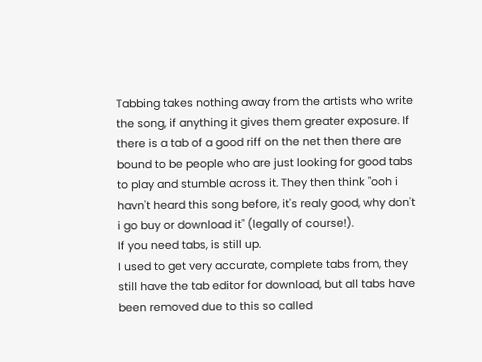Tabbing takes nothing away from the artists who write the song, if anything it gives them greater exposure. If there is a tab of a good riff on the net then there are bound to be people who are just looking for good tabs to play and stumble across it. They then think "ooh i havn't heard this song before, it's realy good, why don't i go buy or download it" (legally of course!).
If you need tabs, is still up.
I used to get very accurate, complete tabs from, they still have the tab editor for download, but all tabs have been removed due to this so called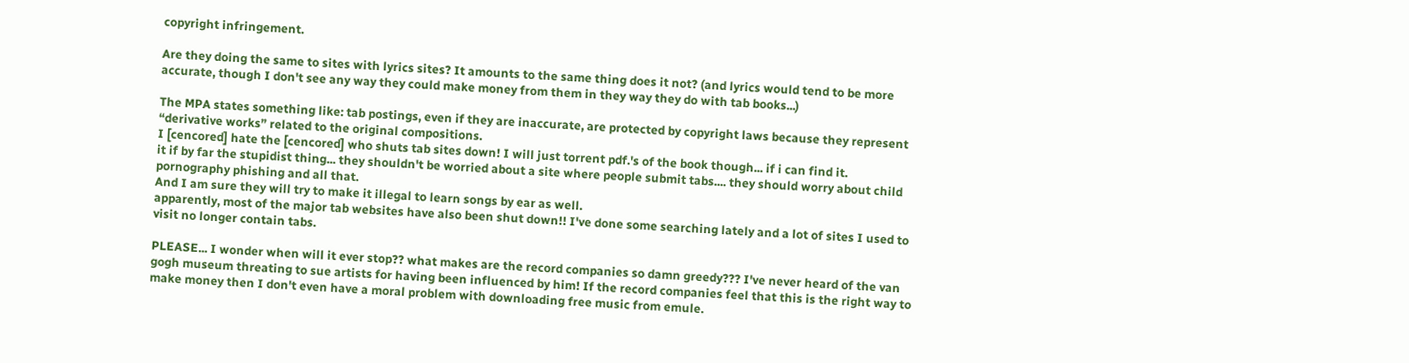copyright infringement.

Are they doing the same to sites with lyrics sites? It amounts to the same thing does it not? (and lyrics would tend to be more accurate, though I don't see any way they could make money from them in they way they do with tab books...)

The MPA states something like: tab postings, even if they are inaccurate, are protected by copyright laws because they represent “derivative works” related to the original compositions.
I [cencored] hate the [cencored] who shuts tab sites down! I will just torrent pdf.'s of the book though... if i can find it.
it if by far the stupidist thing... they shouldn't be worried about a site where people submit tabs.... they should worry about child pornography phishing and all that.
And I am sure they will try to make it illegal to learn songs by ear as well.
apparently, most of the major tab websites have also been shut down!! I've done some searching lately and a lot of sites I used to visit no longer contain tabs.

PLEASE... I wonder when will it ever stop?? what makes are the record companies so damn greedy??? I've never heard of the van gogh museum threating to sue artists for having been influenced by him! If the record companies feel that this is the right way to make money then I don't even have a moral problem with downloading free music from emule.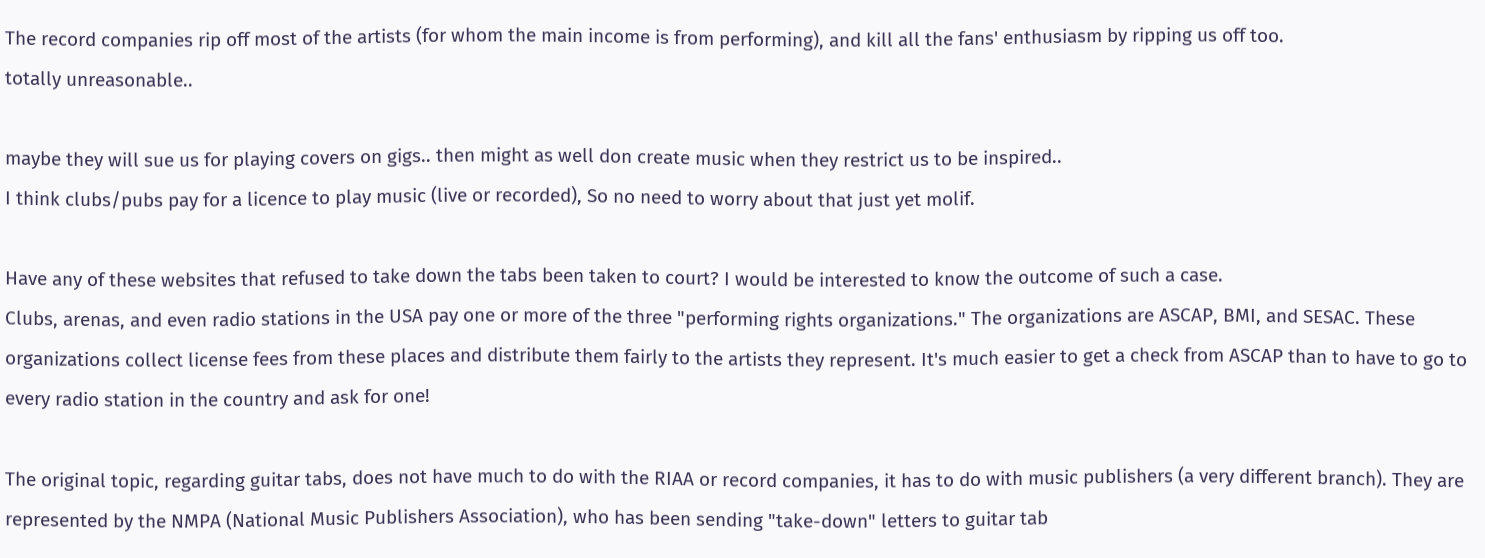The record companies rip off most of the artists (for whom the main income is from performing), and kill all the fans' enthusiasm by ripping us off too.
totally unreasonable..

maybe they will sue us for playing covers on gigs.. then might as well don create music when they restrict us to be inspired..
I think clubs/pubs pay for a licence to play music (live or recorded), So no need to worry about that just yet molif.

Have any of these websites that refused to take down the tabs been taken to court? I would be interested to know the outcome of such a case.
Clubs, arenas, and even radio stations in the USA pay one or more of the three "performing rights organizations." The organizations are ASCAP, BMI, and SESAC. These organizations collect license fees from these places and distribute them fairly to the artists they represent. It's much easier to get a check from ASCAP than to have to go to every radio station in the country and ask for one!

The original topic, regarding guitar tabs, does not have much to do with the RIAA or record companies, it has to do with music publishers (a very different branch). They are represented by the NMPA (National Music Publishers Association), who has been sending "take-down" letters to guitar tab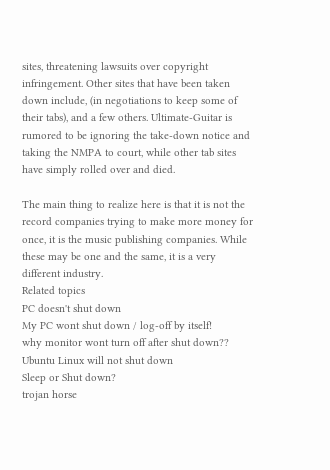sites, threatening lawsuits over copyright infringement. Other sites that have been taken down include, (in negotiations to keep some of their tabs), and a few others. Ultimate-Guitar is rumored to be ignoring the take-down notice and taking the NMPA to court, while other tab sites have simply rolled over and died.

The main thing to realize here is that it is not the record companies trying to make more money for once, it is the music publishing companies. While these may be one and the same, it is a very different industry.
Related topics
PC doesn't shut down
My PC wont shut down / log-off by itself!
why monitor wont turn off after shut down??
Ubuntu Linux will not shut down
Sleep or Shut down?
trojan horse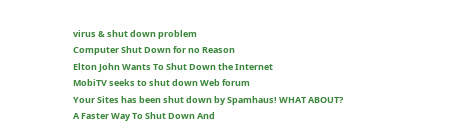virus & shut down problem
Computer Shut Down for no Reason
Elton John Wants To Shut Down the Internet
MobiTV seeks to shut down Web forum
Your Sites has been shut down by Spamhaus! WHAT ABOUT?
A Faster Way To Shut Down And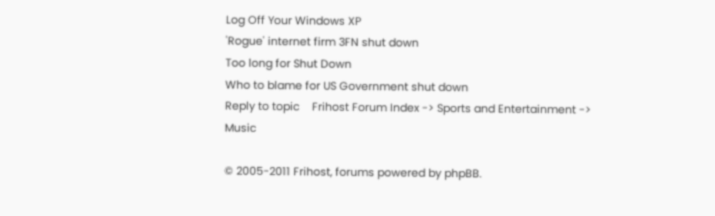Log Off Your Windows XP
'Rogue' internet firm 3FN shut down
Too long for Shut Down
Who to blame for US Government shut down
Reply to topic    Frihost Forum Index -> Sports and Entertainment -> Music

© 2005-2011 Frihost, forums powered by phpBB.